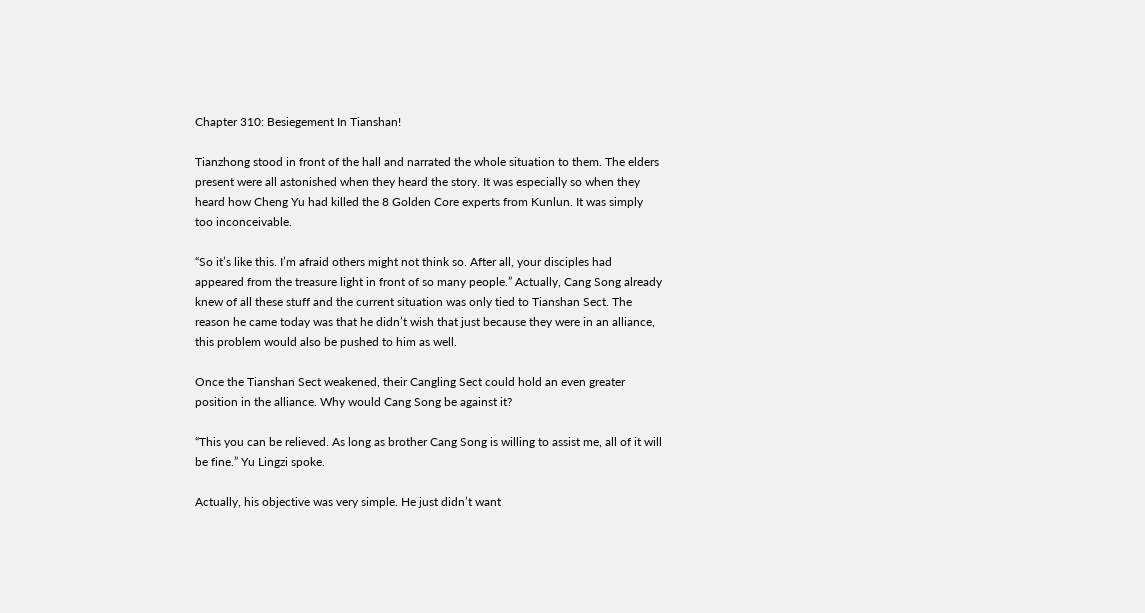Chapter 310: Besiegement In Tianshan!

Tianzhong stood in front of the hall and narrated the whole situation to them. The elders present were all astonished when they heard the story. It was especially so when they heard how Cheng Yu had killed the 8 Golden Core experts from Kunlun. It was simply too inconceivable.

“So it’s like this. I’m afraid others might not think so. After all, your disciples had appeared from the treasure light in front of so many people.” Actually, Cang Song already knew of all these stuff and the current situation was only tied to Tianshan Sect. The reason he came today was that he didn’t wish that just because they were in an alliance, this problem would also be pushed to him as well.

Once the Tianshan Sect weakened, their Cangling Sect could hold an even greater position in the alliance. Why would Cang Song be against it?

“This you can be relieved. As long as brother Cang Song is willing to assist me, all of it will be fine.” Yu Lingzi spoke.

Actually, his objective was very simple. He just didn’t want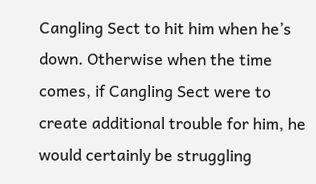Cangling Sect to hit him when he’s down. Otherwise when the time comes, if Cangling Sect were to create additional trouble for him, he would certainly be struggling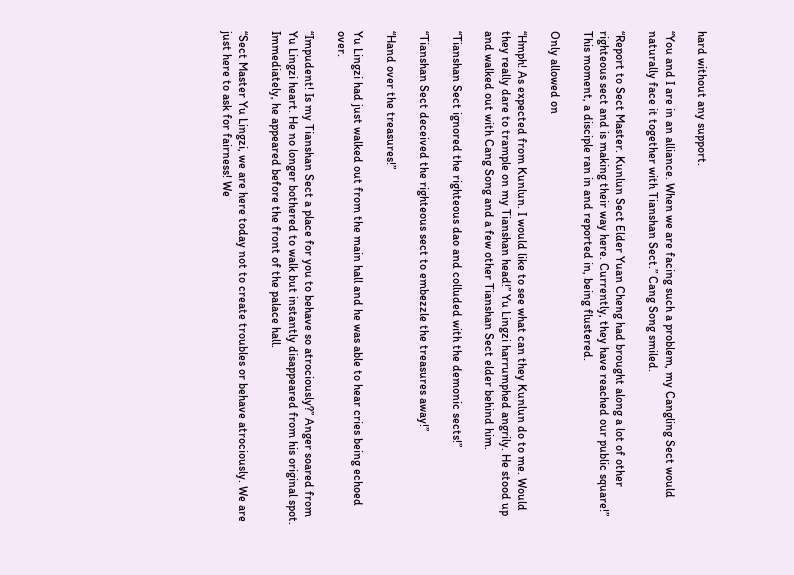hard without any support.

“You and I are in an alliance. When we are facing such a problem, my Cangling Sect would naturally face it together with Tianshan Sect.” Cang Song smiled.

“Report to Sect Master. Kunlun Sect Elder Yuan Cheng had brought along a lot of other righteous sect and is making their way here. Currently, they have reached our public square!” This moment, a disciple ran in and reported in, being flustered.

Only allowed on

“Hmph! As expected from Kunlun. I would like to see what can they Kunlun do to me. Would they really dare to trample on my Tianshan head!” Yu Lingzi harrumphed angrily. He stood up and walked out with Cang Song and a few other Tianshan Sect elder behind him.

“Tianshan Sect ignored the righteous dao and colluded with the demonic sects!”

“Tianshan Sect deceived the righteous sect to embezzle the treasures away!”

“Hand over the treasures!”

Yu Lingzi had just walked out from the main hall and he was able to hear cries being echoed over.

“Impudent! Is my Tianshan Sect a place for you to behave so atrociously?” Anger soared from Yu Lingzi heart. He no longer bothered to walk but instantly disappeared from his original spot. Immediately, he appeared before the front of the palace hall.

“Sect Master Yu Lingzi, we are here today not to create troubles or behave atrociously. We are just here to ask for fairness! We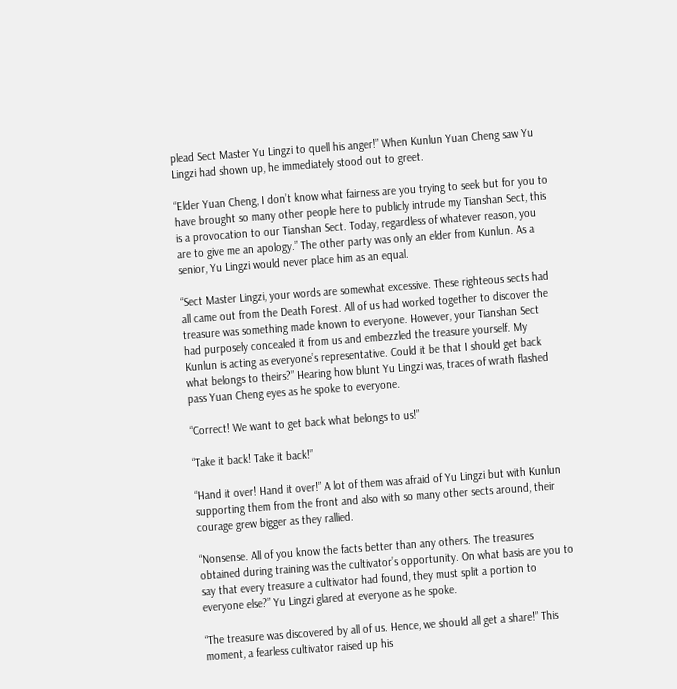plead Sect Master Yu Lingzi to quell his anger!” When Kunlun Yuan Cheng saw Yu Lingzi had shown up, he immediately stood out to greet.

“Elder Yuan Cheng, I don’t know what fairness are you trying to seek but for you to have brought so many other people here to publicly intrude my Tianshan Sect, this is a provocation to our Tianshan Sect. Today, regardless of whatever reason, you are to give me an apology.” The other party was only an elder from Kunlun. As a senior, Yu Lingzi would never place him as an equal.

“Sect Master Lingzi, your words are somewhat excessive. These righteous sects had all came out from the Death Forest. All of us had worked together to discover the treasure was something made known to everyone. However, your Tianshan Sect had purposely concealed it from us and embezzled the treasure yourself. My Kunlun is acting as everyone’s representative. Could it be that I should get back what belongs to theirs?” Hearing how blunt Yu Lingzi was, traces of wrath flashed pass Yuan Cheng eyes as he spoke to everyone.

“Correct! We want to get back what belongs to us!”

“Take it back! Take it back!”

“Hand it over! Hand it over!” A lot of them was afraid of Yu Lingzi but with Kunlun supporting them from the front and also with so many other sects around, their courage grew bigger as they rallied.

“Nonsense. All of you know the facts better than any others. The treasures obtained during training was the cultivator’s opportunity. On what basis are you to say that every treasure a cultivator had found, they must split a portion to everyone else?” Yu Lingzi glared at everyone as he spoke.

“The treasure was discovered by all of us. Hence, we should all get a share!” This moment, a fearless cultivator raised up his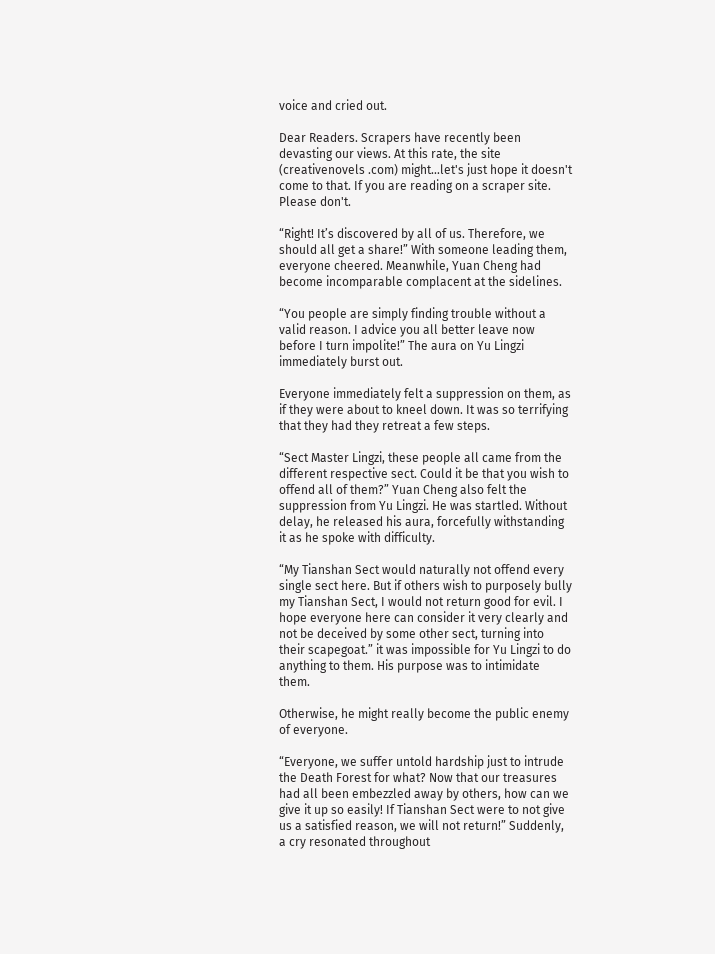voice and cried out.

Dear Readers. Scrapers have recently been devasting our views. At this rate, the site (creativenovels .com) might...let's just hope it doesn't come to that. If you are reading on a scraper site. Please don't.

“Right! It’s discovered by all of us. Therefore, we should all get a share!” With someone leading them, everyone cheered. Meanwhile, Yuan Cheng had become incomparable complacent at the sidelines.

“You people are simply finding trouble without a valid reason. I advice you all better leave now before I turn impolite!” The aura on Yu Lingzi immediately burst out.

Everyone immediately felt a suppression on them, as if they were about to kneel down. It was so terrifying that they had they retreat a few steps.

“Sect Master Lingzi, these people all came from the different respective sect. Could it be that you wish to offend all of them?” Yuan Cheng also felt the suppression from Yu Lingzi. He was startled. Without delay, he released his aura, forcefully withstanding it as he spoke with difficulty.

“My Tianshan Sect would naturally not offend every single sect here. But if others wish to purposely bully my Tianshan Sect, I would not return good for evil. I hope everyone here can consider it very clearly and not be deceived by some other sect, turning into their scapegoat.” it was impossible for Yu Lingzi to do anything to them. His purpose was to intimidate them.

Otherwise, he might really become the public enemy of everyone.

“Everyone, we suffer untold hardship just to intrude the Death Forest for what? Now that our treasures had all been embezzled away by others, how can we give it up so easily! If Tianshan Sect were to not give us a satisfied reason, we will not return!” Suddenly, a cry resonated throughout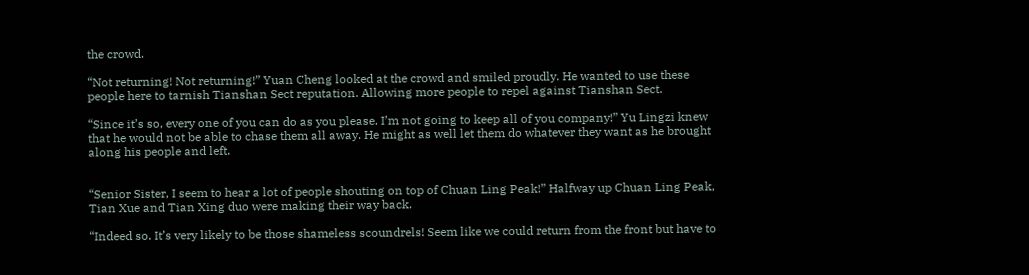the crowd.

“Not returning! Not returning!” Yuan Cheng looked at the crowd and smiled proudly. He wanted to use these people here to tarnish Tianshan Sect reputation. Allowing more people to repel against Tianshan Sect.

“Since it’s so, every one of you can do as you please. I’m not going to keep all of you company!” Yu Lingzi knew that he would not be able to chase them all away. He might as well let them do whatever they want as he brought along his people and left.


“Senior Sister, I seem to hear a lot of people shouting on top of Chuan Ling Peak!” Halfway up Chuan Ling Peak, Tian Xue and Tian Xing duo were making their way back.

“Indeed so. It’s very likely to be those shameless scoundrels! Seem like we could return from the front but have to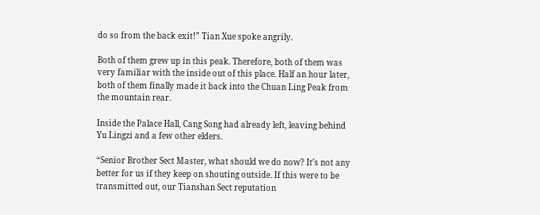do so from the back exit!” Tian Xue spoke angrily.

Both of them grew up in this peak. Therefore, both of them was very familiar with the inside out of this place. Half an hour later, both of them finally made it back into the Chuan Ling Peak from the mountain rear.

Inside the Palace Hall, Cang Song had already left, leaving behind Yu Lingzi and a few other elders.

“Senior Brother Sect Master, what should we do now? It’s not any better for us if they keep on shouting outside. If this were to be transmitted out, our Tianshan Sect reputation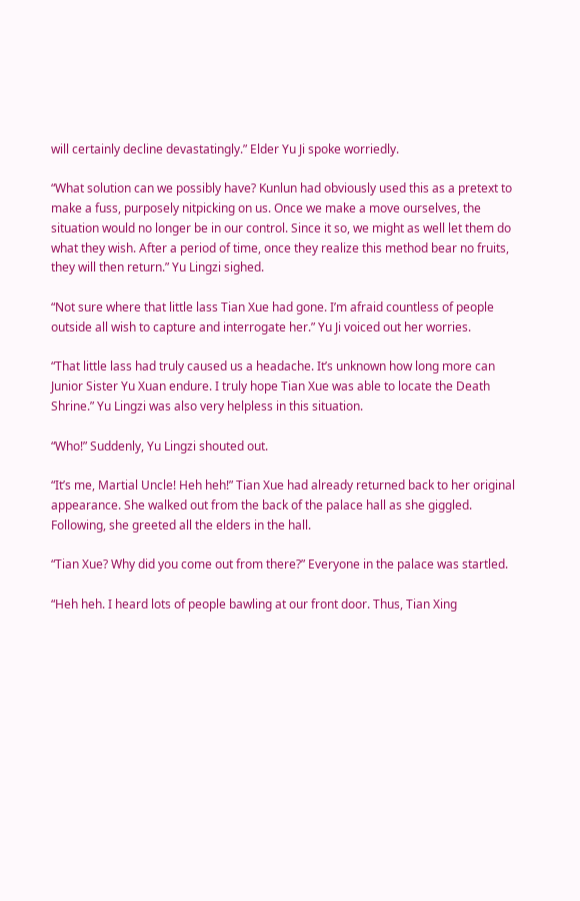will certainly decline devastatingly.” Elder Yu Ji spoke worriedly.

“What solution can we possibly have? Kunlun had obviously used this as a pretext to make a fuss, purposely nitpicking on us. Once we make a move ourselves, the situation would no longer be in our control. Since it so, we might as well let them do what they wish. After a period of time, once they realize this method bear no fruits, they will then return.” Yu Lingzi sighed.

“Not sure where that little lass Tian Xue had gone. I’m afraid countless of people outside all wish to capture and interrogate her.” Yu Ji voiced out her worries.

“That little lass had truly caused us a headache. It’s unknown how long more can Junior Sister Yu Xuan endure. I truly hope Tian Xue was able to locate the Death Shrine.” Yu Lingzi was also very helpless in this situation.

“Who!” Suddenly, Yu Lingzi shouted out.

“It’s me, Martial Uncle! Heh heh!” Tian Xue had already returned back to her original appearance. She walked out from the back of the palace hall as she giggled. Following, she greeted all the elders in the hall.

“Tian Xue? Why did you come out from there?” Everyone in the palace was startled.

“Heh heh. I heard lots of people bawling at our front door. Thus, Tian Xing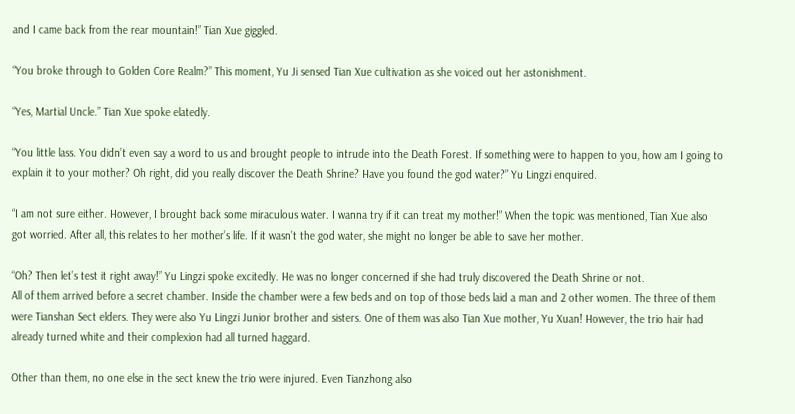and I came back from the rear mountain!” Tian Xue giggled.

“You broke through to Golden Core Realm?” This moment, Yu Ji sensed Tian Xue cultivation as she voiced out her astonishment.

“Yes, Martial Uncle.” Tian Xue spoke elatedly.

“You little lass. You didn’t even say a word to us and brought people to intrude into the Death Forest. If something were to happen to you, how am I going to explain it to your mother? Oh right, did you really discover the Death Shrine? Have you found the god water?” Yu Lingzi enquired.

“I am not sure either. However, I brought back some miraculous water. I wanna try if it can treat my mother!” When the topic was mentioned, Tian Xue also got worried. After all, this relates to her mother’s life. If it wasn’t the god water, she might no longer be able to save her mother.

“Oh? Then let’s test it right away!” Yu Lingzi spoke excitedly. He was no longer concerned if she had truly discovered the Death Shrine or not.
All of them arrived before a secret chamber. Inside the chamber were a few beds and on top of those beds laid a man and 2 other women. The three of them were Tianshan Sect elders. They were also Yu Lingzi Junior brother and sisters. One of them was also Tian Xue mother, Yu Xuan! However, the trio hair had already turned white and their complexion had all turned haggard.

Other than them, no one else in the sect knew the trio were injured. Even Tianzhong also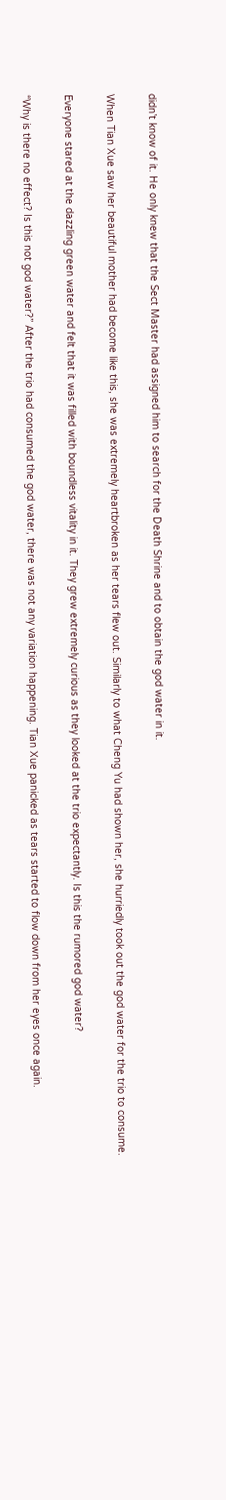didn’t know of it. He only knew that the Sect Master had assigned him to search for the Death Shrine and to obtain the god water in it.

When Tian Xue saw her beautiful mother had become like this, she was extremely heartbroken as her tears flew out. Similarly to what Cheng Yu had shown her, she hurriedly took out the god water for the trio to consume.

Everyone stared at the dazzling green water and felt that it was filled with boundless vitality in it. They grew extremely curious as they looked at the trio expectantly. Is this the rumored god water?

“Why is there no effect? Is this not god water?” After the trio had consumed the god water, there was not any variation happening. Tian Xue panicked as tears started to flow down from her eyes once again.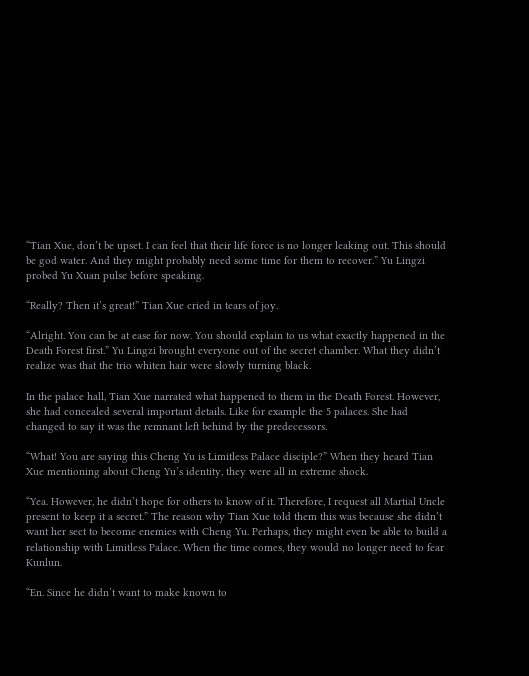“Tian Xue, don’t be upset. I can feel that their life force is no longer leaking out. This should be god water. And they might probably need some time for them to recover.” Yu Lingzi probed Yu Xuan pulse before speaking.

“Really? Then it’s great!” Tian Xue cried in tears of joy.

“Alright. You can be at ease for now. You should explain to us what exactly happened in the Death Forest first.” Yu Lingzi brought everyone out of the secret chamber. What they didn’t realize was that the trio whiten hair were slowly turning black.

In the palace hall, Tian Xue narrated what happened to them in the Death Forest. However, she had concealed several important details. Like for example the 5 palaces. She had changed to say it was the remnant left behind by the predecessors.

“What! You are saying this Cheng Yu is Limitless Palace disciple?” When they heard Tian Xue mentioning about Cheng Yu’s identity, they were all in extreme shock.

“Yea. However, he didn’t hope for others to know of it. Therefore, I request all Martial Uncle present to keep it a secret.” The reason why Tian Xue told them this was because she didn’t want her sect to become enemies with Cheng Yu. Perhaps, they might even be able to build a relationship with Limitless Palace. When the time comes, they would no longer need to fear Kunlun.

“En. Since he didn’t want to make known to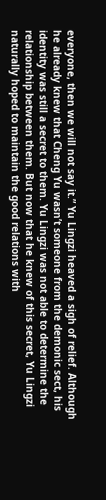everyone, then we will not say it.” Yu Lingzi heaved a sigh of relief. Although he already knew that Cheng Yu wasn’t someone from the demonic sect, his identity was still a secret to them. Yu Lingzi was not able to determine the relationship between them. But now that he knew of this secret, Yu Lingzi naturally hoped to maintain the good relations with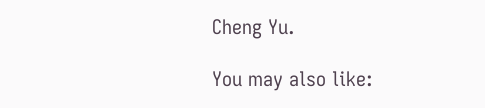Cheng Yu.

You may also like: